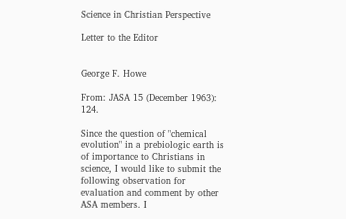Science in Christian Perspective

Letter to the Editor


George F. Howe

From: JASA 15 (December 1963): 124.

Since the question of "chemical evolution" in a prebiologic earth is of importance to Christians in science, I would like to submit the following observation for evaluation and comment by other ASA members. I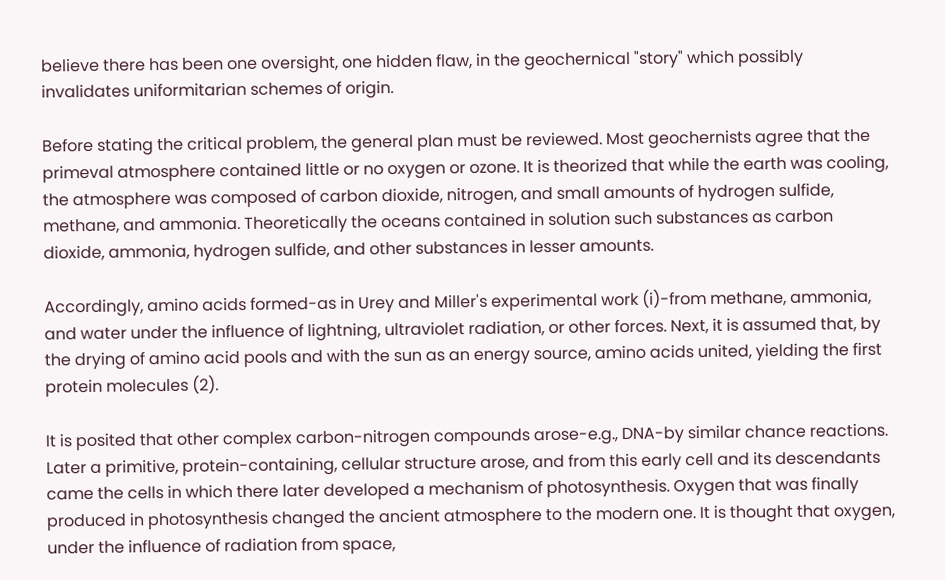believe there has been one oversight, one hidden flaw, in the geochernical "story" which possibly invalidates uniformitarian schemes of origin.

Before stating the critical problem, the general plan must be reviewed. Most geochernists agree that the primeval atmosphere contained little or no oxygen or ozone. It is theorized that while the earth was cooling, the atmosphere was composed of carbon dioxide, nitrogen, and small amounts of hydrogen sulfide, methane, and ammonia. Theoretically the oceans contained in solution such substances as carbon dioxide, ammonia, hydrogen sulfide, and other substances in lesser amounts.

Accordingly, amino acids formed-as in Urey and Miller's experimental work (i)-from methane, ammonia, and water under the influence of lightning, ultraviolet radiation, or other forces. Next, it is assumed that, by the drying of amino acid pools and with the sun as an energy source, amino acids united, yielding the first protein molecules (2).

It is posited that other complex carbon-nitrogen compounds arose-e.g., DNA-by similar chance reactions. Later a primitive, protein-containing, cellular structure arose, and from this early cell and its descendants came the cells in which there later developed a mechanism of photosynthesis. Oxygen that was finally produced in photosynthesis changed the ancient atmosphere to the modern one. It is thought that oxygen, under the influence of radiation from space,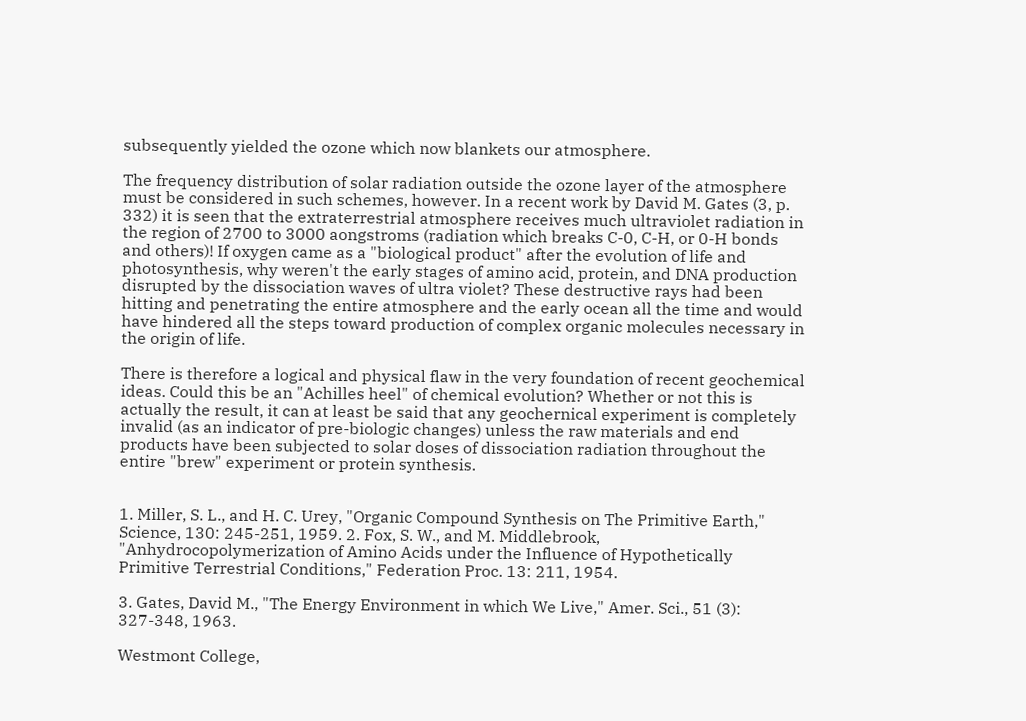subsequently yielded the ozone which now blankets our atmosphere.

The frequency distribution of solar radiation outside the ozone layer of the atmosphere must be considered in such schemes, however. In a recent work by David M. Gates (3, p. 332) it is seen that the extraterrestrial atmosphere receives much ultraviolet radiation in the region of 2700 to 3000 aongstroms (radiation which breaks C-0, C-H, or 0-H bonds and others)! If oxygen came as a "biological product" after the evolution of life and photosynthesis, why weren't the early stages of amino acid, protein, and DNA production disrupted by the dissociation waves of ultra violet? These destructive rays had been hitting and penetrating the entire atmosphere and the early ocean all the time and would have hindered all the steps toward production of complex organic molecules necessary in the origin of life.

There is therefore a logical and physical flaw in the very foundation of recent geochemical ideas. Could this be an "Achilles heel" of chemical evolution? Whether or not this is actually the result, it can at least be said that any geochernical experiment is completely invalid (as an indicator of pre-biologic changes) unless the raw materials and end products have been subjected to solar doses of dissociation radiation throughout the entire "brew" experiment or protein synthesis.


1. Miller, S. L., and H. C. Urey, "Organic Compound Synthesis on The Primitive Earth," Science, 130: 245-251, 1959. 2. Fox, S. W., and M. Middlebrook, "Anhydrocopolymerization of Amino Acids under the Influence of Hypothetically Primitive Terrestrial Conditions," Federation Proc. 13: 211, 1954.

3. Gates, David M., "The Energy Environment in which We Live," Amer. Sci., 51 (3): 327-348, 1963.

Westmont College,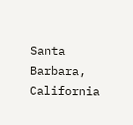Santa Barbara, California